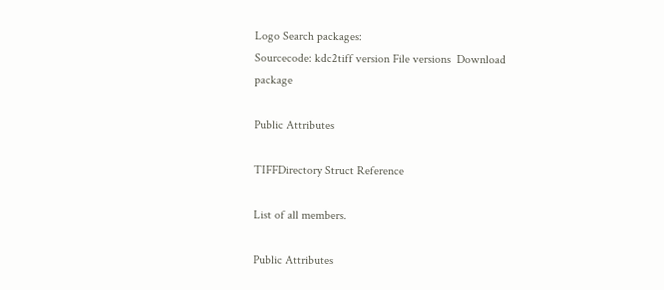Logo Search packages:
Sourcecode: kdc2tiff version File versions  Download package

Public Attributes

TIFFDirectory Struct Reference

List of all members.

Public Attributes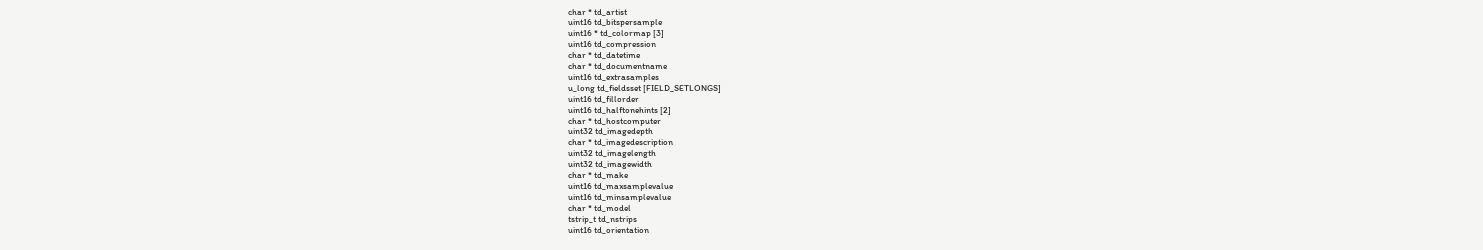char * td_artist
uint16 td_bitspersample
uint16 * td_colormap [3]
uint16 td_compression
char * td_datetime
char * td_documentname
uint16 td_extrasamples
u_long td_fieldsset [FIELD_SETLONGS]
uint16 td_fillorder
uint16 td_halftonehints [2]
char * td_hostcomputer
uint32 td_imagedepth
char * td_imagedescription
uint32 td_imagelength
uint32 td_imagewidth
char * td_make
uint16 td_maxsamplevalue
uint16 td_minsamplevalue
char * td_model
tstrip_t td_nstrips
uint16 td_orientation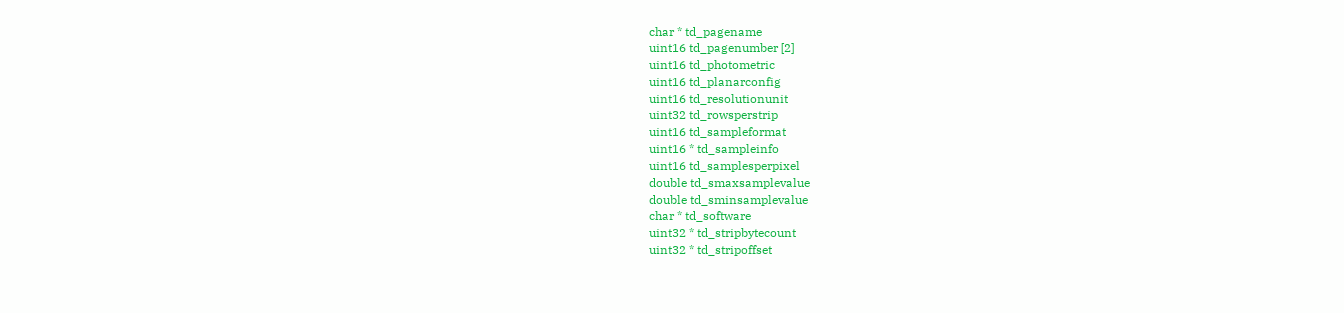char * td_pagename
uint16 td_pagenumber [2]
uint16 td_photometric
uint16 td_planarconfig
uint16 td_resolutionunit
uint32 td_rowsperstrip
uint16 td_sampleformat
uint16 * td_sampleinfo
uint16 td_samplesperpixel
double td_smaxsamplevalue
double td_sminsamplevalue
char * td_software
uint32 * td_stripbytecount
uint32 * td_stripoffset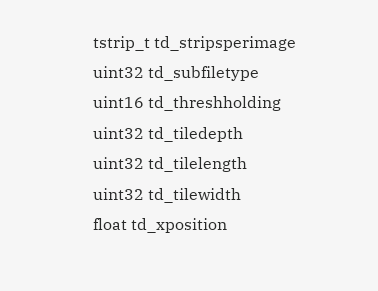tstrip_t td_stripsperimage
uint32 td_subfiletype
uint16 td_threshholding
uint32 td_tiledepth
uint32 td_tilelength
uint32 td_tilewidth
float td_xposition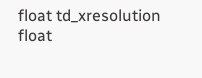float td_xresolution
float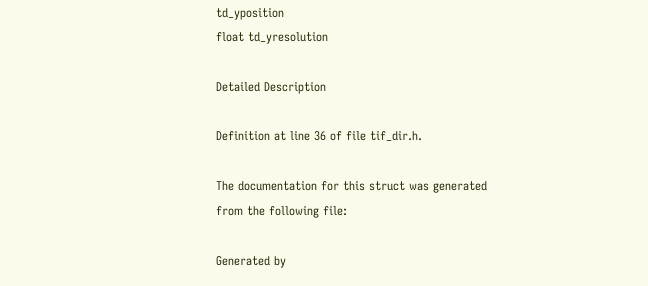td_yposition
float td_yresolution

Detailed Description

Definition at line 36 of file tif_dir.h.

The documentation for this struct was generated from the following file:

Generated by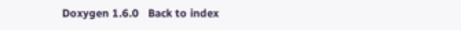Doxygen 1.6.0   Back to index